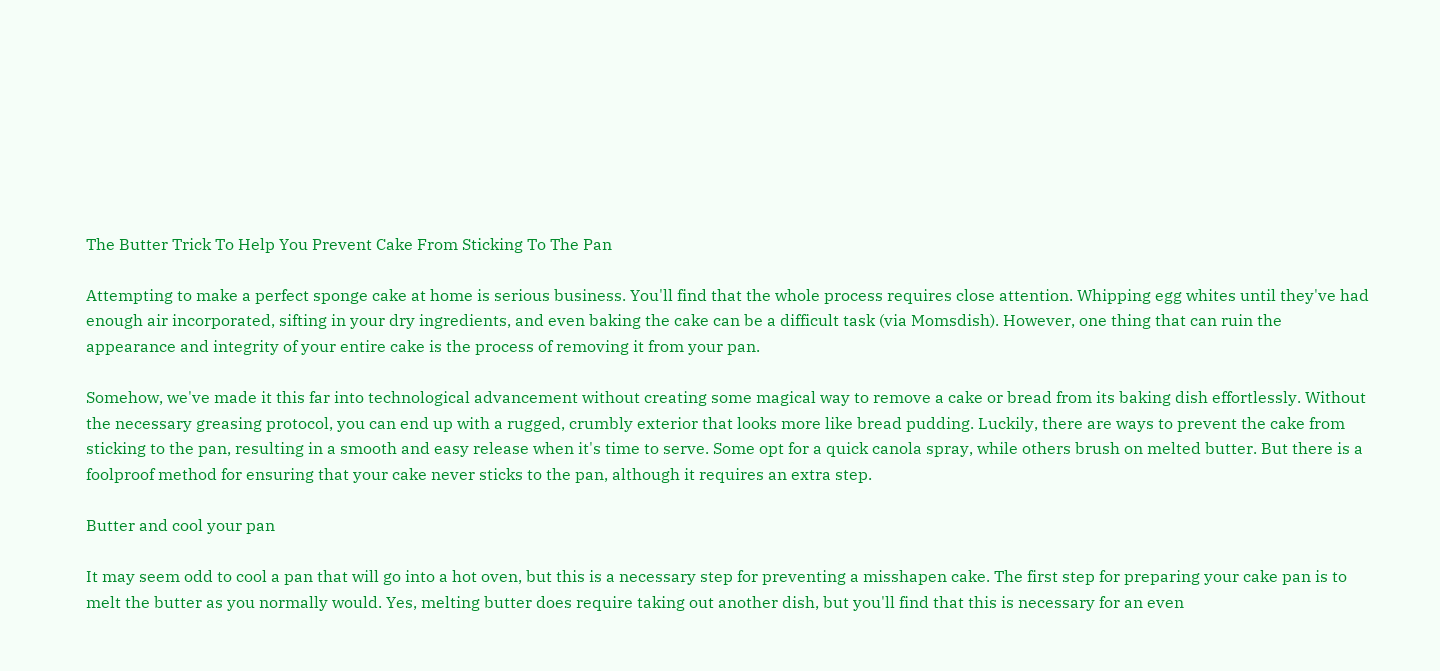The Butter Trick To Help You Prevent Cake From Sticking To The Pan

Attempting to make a perfect sponge cake at home is serious business. You'll find that the whole process requires close attention. Whipping egg whites until they've had enough air incorporated, sifting in your dry ingredients, and even baking the cake can be a difficult task (via Momsdish). However, one thing that can ruin the appearance and integrity of your entire cake is the process of removing it from your pan.

Somehow, we've made it this far into technological advancement without creating some magical way to remove a cake or bread from its baking dish effortlessly. Without the necessary greasing protocol, you can end up with a rugged, crumbly exterior that looks more like bread pudding. Luckily, there are ways to prevent the cake from sticking to the pan, resulting in a smooth and easy release when it's time to serve. Some opt for a quick canola spray, while others brush on melted butter. But there is a foolproof method for ensuring that your cake never sticks to the pan, although it requires an extra step.

Butter and cool your pan

It may seem odd to cool a pan that will go into a hot oven, but this is a necessary step for preventing a misshapen cake. The first step for preparing your cake pan is to melt the butter as you normally would. Yes, melting butter does require taking out another dish, but you'll find that this is necessary for an even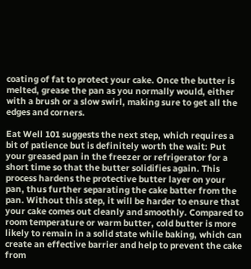coating of fat to protect your cake. Once the butter is melted, grease the pan as you normally would, either with a brush or a slow swirl, making sure to get all the edges and corners.

Eat Well 101 suggests the next step, which requires a bit of patience but is definitely worth the wait: Put your greased pan in the freezer or refrigerator for a short time so that the butter solidifies again. This process hardens the protective butter layer on your pan, thus further separating the cake batter from the pan. Without this step, it will be harder to ensure that your cake comes out cleanly and smoothly. Compared to room temperature or warm butter, cold butter is more likely to remain in a solid state while baking, which can create an effective barrier and help to prevent the cake from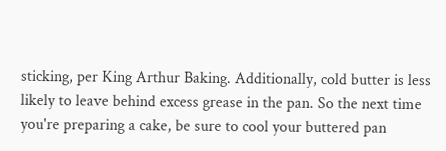sticking, per King Arthur Baking. Additionally, cold butter is less likely to leave behind excess grease in the pan. So the next time you're preparing a cake, be sure to cool your buttered pan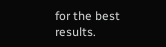for the best results.